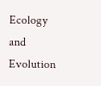Ecology and Evolution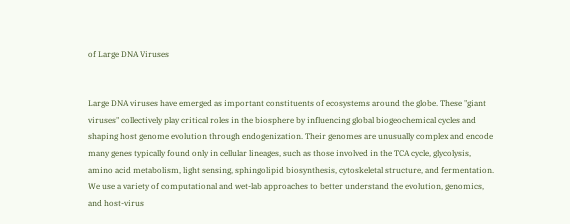of Large DNA Viruses


Large DNA viruses have emerged as important constituents of ecosystems around the globe. These "giant viruses" collectively play critical roles in the biosphere by influencing global biogeochemical cycles and shaping host genome evolution through endogenization. Their genomes are unusually complex and encode many genes typically found only in cellular lineages, such as those involved in the TCA cycle, glycolysis, amino acid metabolism, light sensing, sphingolipid biosynthesis, cytoskeletal structure, and fermentation. We use a variety of computational and wet-lab approaches to better understand the evolution, genomics, and host-virus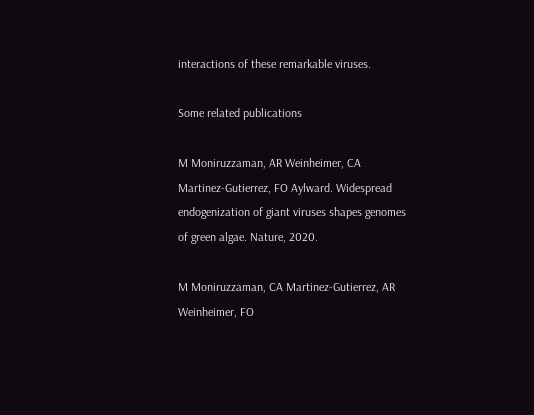interactions of these remarkable viruses.

Some related publications

M Moniruzzaman, AR Weinheimer, CA Martinez-Gutierrez, FO Aylward. Widespread endogenization of giant viruses shapes genomes of green algae. Nature, 2020.

M Moniruzzaman, CA Martinez-Gutierrez, AR Weinheimer, FO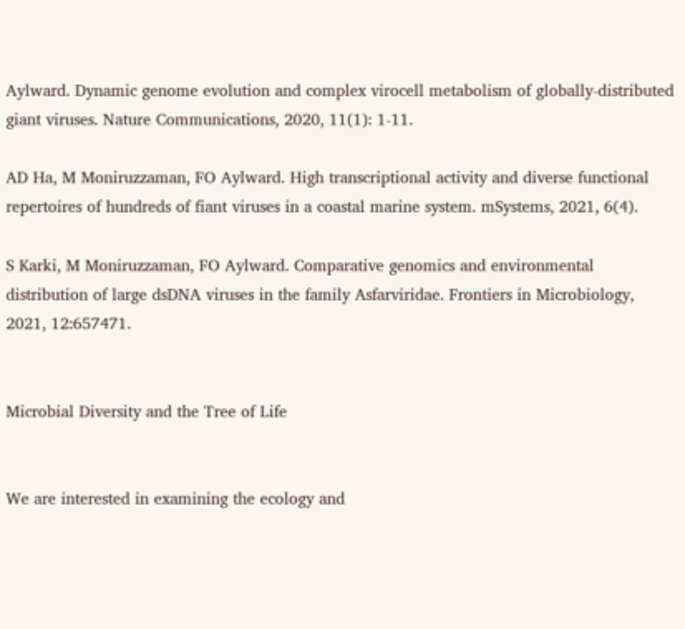Aylward. Dynamic genome evolution and complex virocell metabolism of globally-distributed giant viruses. Nature Communications, 2020, 11(1): 1-11.

AD Ha, M Moniruzzaman, FO Aylward. High transcriptional activity and diverse functional repertoires of hundreds of fiant viruses in a coastal marine system. mSystems, 2021, 6(4).

S Karki, M Moniruzzaman, FO Aylward. Comparative genomics and environmental distribution of large dsDNA viruses in the family Asfarviridae. Frontiers in Microbiology, 2021, 12:657471.


Microbial Diversity and the Tree of Life


We are interested in examining the ecology and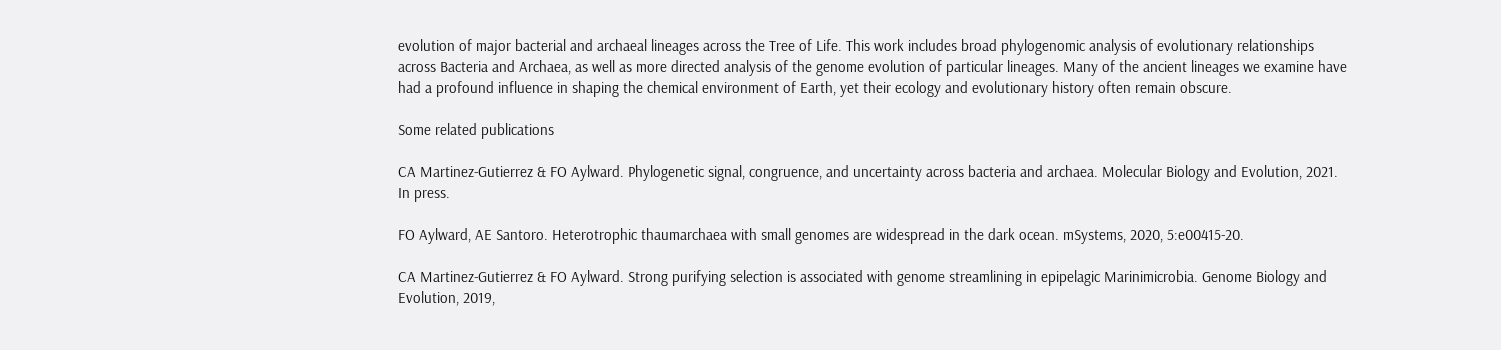evolution of major bacterial and archaeal lineages across the Tree of Life. This work includes broad phylogenomic analysis of evolutionary relationships across Bacteria and Archaea, as well as more directed analysis of the genome evolution of particular lineages. Many of the ancient lineages we examine have had a profound influence in shaping the chemical environment of Earth, yet their ecology and evolutionary history often remain obscure.

Some related publications

CA Martinez-Gutierrez & FO Aylward. Phylogenetic signal, congruence, and uncertainty across bacteria and archaea. Molecular Biology and Evolution, 2021. In press.

FO Aylward, AE Santoro. Heterotrophic thaumarchaea with small genomes are widespread in the dark ocean. mSystems, 2020, 5:e00415-20.

CA Martinez-Gutierrez & FO Aylward. Strong purifying selection is associated with genome streamlining in epipelagic Marinimicrobia. Genome Biology and Evolution, 2019,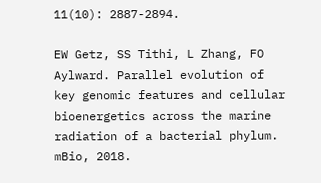11(10): 2887-2894.

EW Getz, SS Tithi, L Zhang, FO Aylward. Parallel evolution of key genomic features and cellular bioenergetics across the marine radiation of a bacterial phylum. mBio, 2018.